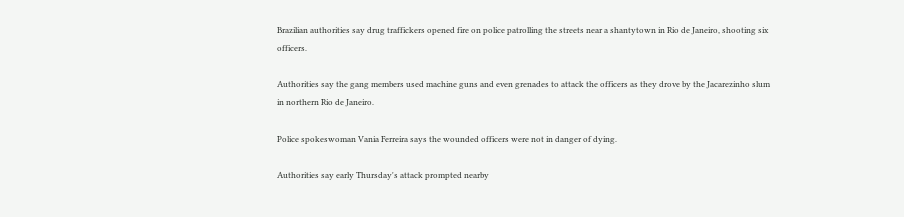Brazilian authorities say drug traffickers opened fire on police patrolling the streets near a shantytown in Rio de Janeiro, shooting six officers.

Authorities say the gang members used machine guns and even grenades to attack the officers as they drove by the Jacarezinho slum in northern Rio de Janeiro.

Police spokeswoman Vania Ferreira says the wounded officers were not in danger of dying.

Authorities say early Thursday's attack prompted nearby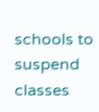schools to suspend classes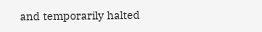and temporarily halted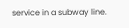service in a subway line.